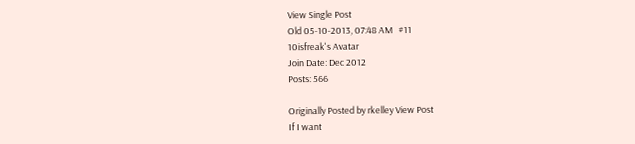View Single Post
Old 05-10-2013, 07:48 AM   #11
10isfreak's Avatar
Join Date: Dec 2012
Posts: 566

Originally Posted by rkelley View Post
If I want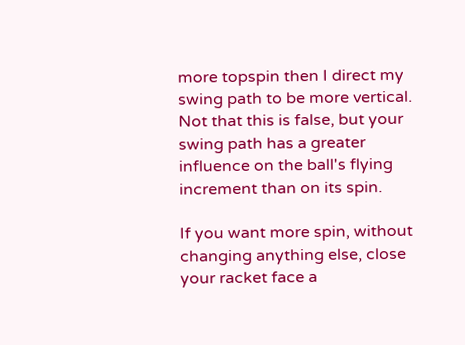more topspin then I direct my swing path to be more vertical.
Not that this is false, but your swing path has a greater influence on the ball's flying increment than on its spin.

If you want more spin, without changing anything else, close your racket face a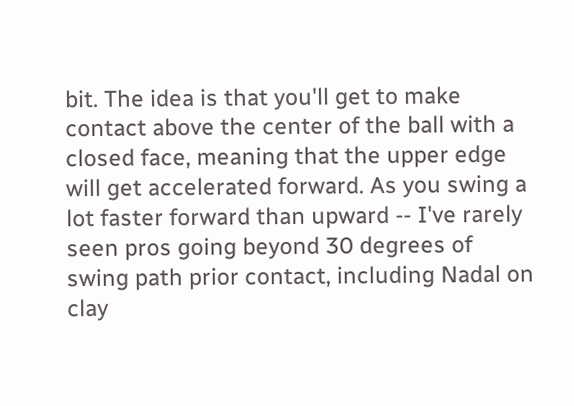bit. The idea is that you'll get to make contact above the center of the ball with a closed face, meaning that the upper edge will get accelerated forward. As you swing a lot faster forward than upward -- I've rarely seen pros going beyond 30 degrees of swing path prior contact, including Nadal on clay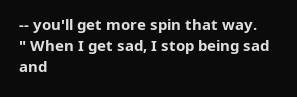-- you'll get more spin that way.
" When I get sad, I stop being sad and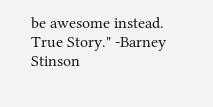be awesome instead. True Story." -Barney Stinson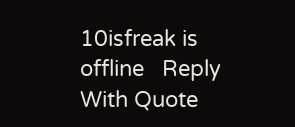10isfreak is offline   Reply With Quote